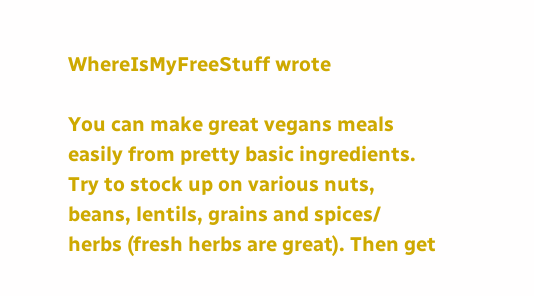WhereIsMyFreeStuff wrote

You can make great vegans meals easily from pretty basic ingredients. Try to stock up on various nuts, beans, lentils, grains and spices/ herbs (fresh herbs are great). Then get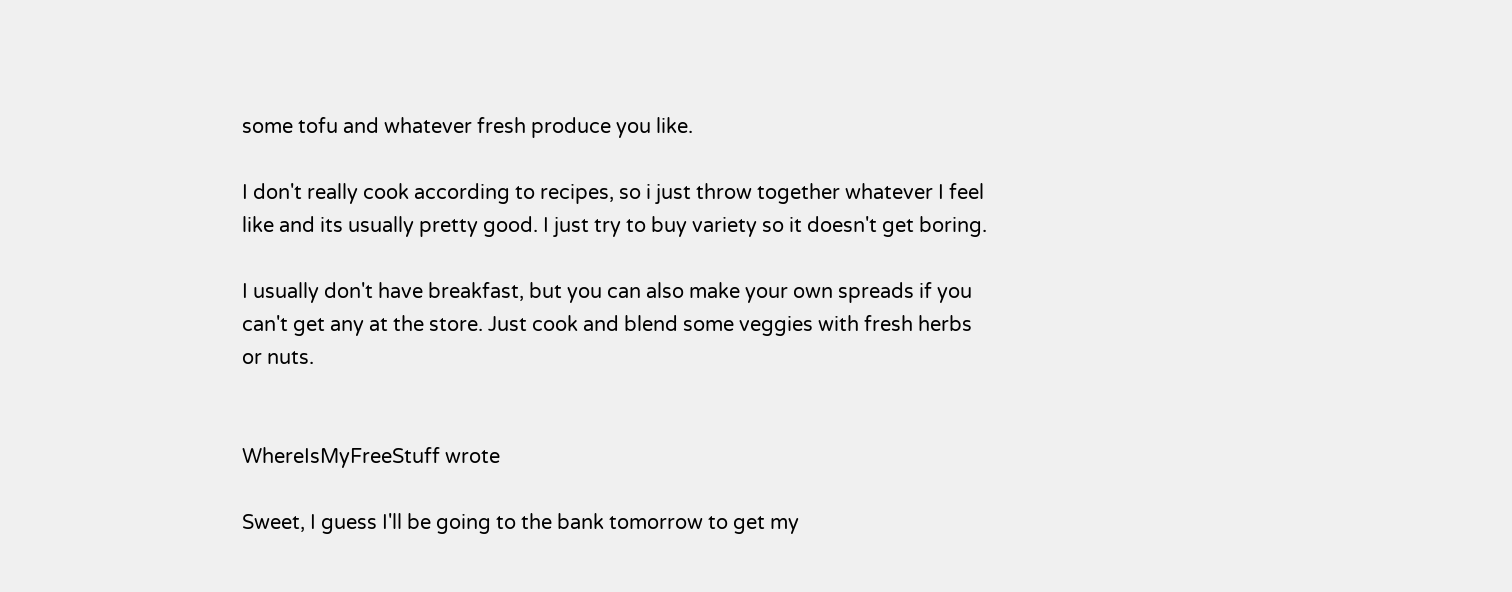some tofu and whatever fresh produce you like.

I don't really cook according to recipes, so i just throw together whatever I feel like and its usually pretty good. I just try to buy variety so it doesn't get boring.

I usually don't have breakfast, but you can also make your own spreads if you can't get any at the store. Just cook and blend some veggies with fresh herbs or nuts.


WhereIsMyFreeStuff wrote

Sweet, I guess I'll be going to the bank tomorrow to get my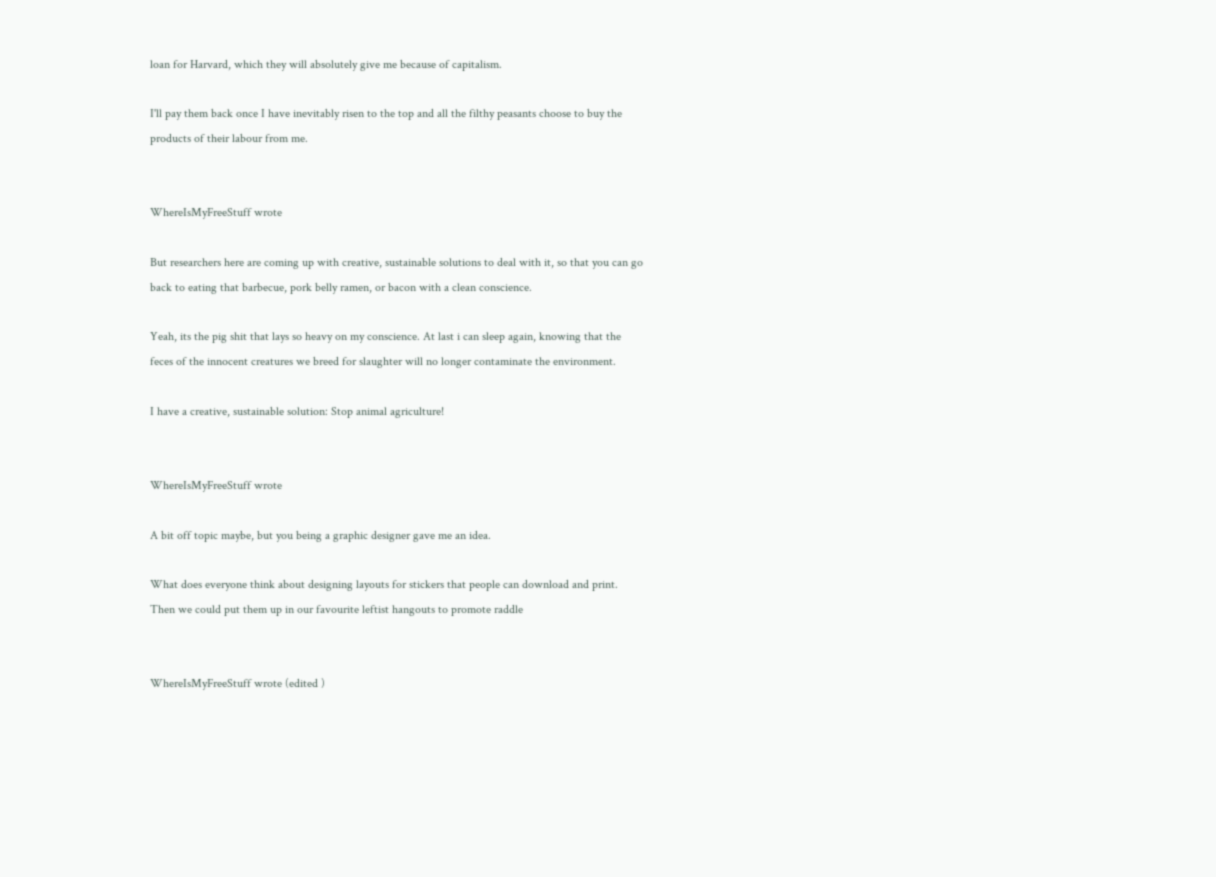loan for Harvard, which they will absolutely give me because of capitalism.

I'll pay them back once I have inevitably risen to the top and all the filthy peasants choose to buy the products of their labour from me.


WhereIsMyFreeStuff wrote

But researchers here are coming up with creative, sustainable solutions to deal with it, so that you can go back to eating that barbecue, pork belly ramen, or bacon with a clean conscience.

Yeah, its the pig shit that lays so heavy on my conscience. At last i can sleep again, knowing that the feces of the innocent creatures we breed for slaughter will no longer contaminate the environment.

I have a creative, sustainable solution: Stop animal agriculture!


WhereIsMyFreeStuff wrote

A bit off topic maybe, but you being a graphic designer gave me an idea.

What does everyone think about designing layouts for stickers that people can download and print. Then we could put them up in our favourite leftist hangouts to promote raddle


WhereIsMyFreeStuff wrote (edited )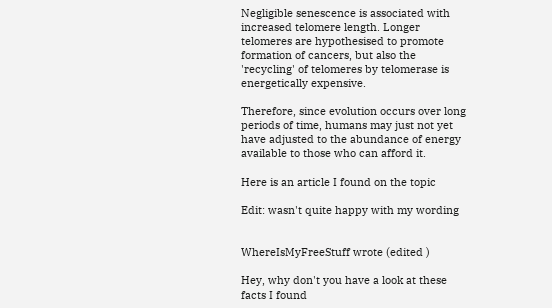Negligible senescence is associated with increased telomere length. Longer telomeres are hypothesised to promote formation of cancers, but also the 'recycling' of telomeres by telomerase is energetically expensive.

Therefore, since evolution occurs over long periods of time, humans may just not yet have adjusted to the abundance of energy available to those who can afford it.

Here is an article I found on the topic

Edit: wasn't quite happy with my wording


WhereIsMyFreeStuff wrote (edited )

Hey, why don't you have a look at these facts I found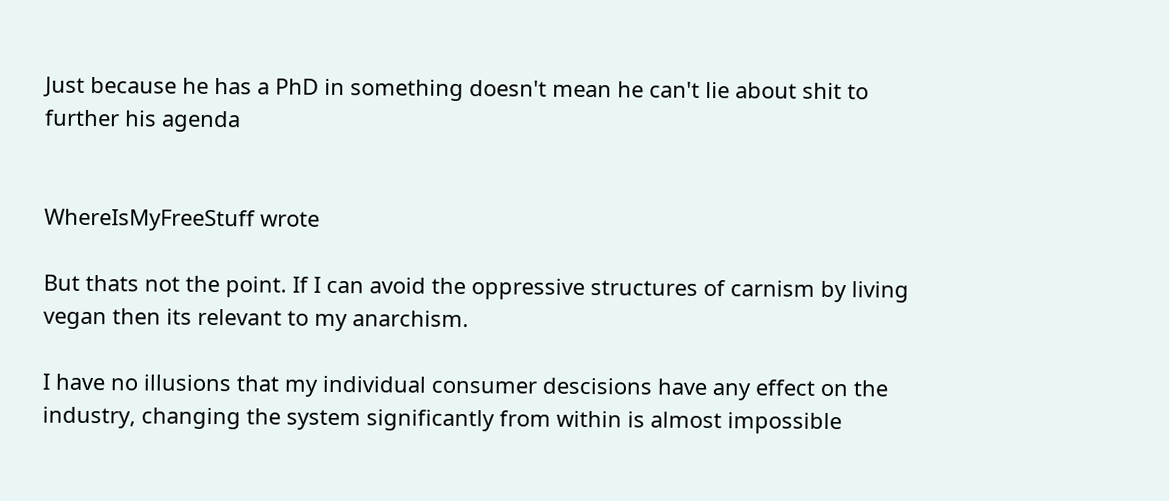Just because he has a PhD in something doesn't mean he can't lie about shit to further his agenda


WhereIsMyFreeStuff wrote

But thats not the point. If I can avoid the oppressive structures of carnism by living vegan then its relevant to my anarchism.

I have no illusions that my individual consumer descisions have any effect on the industry, changing the system significantly from within is almost impossible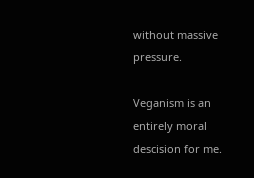without massive pressure.

Veganism is an entirely moral descision for me.